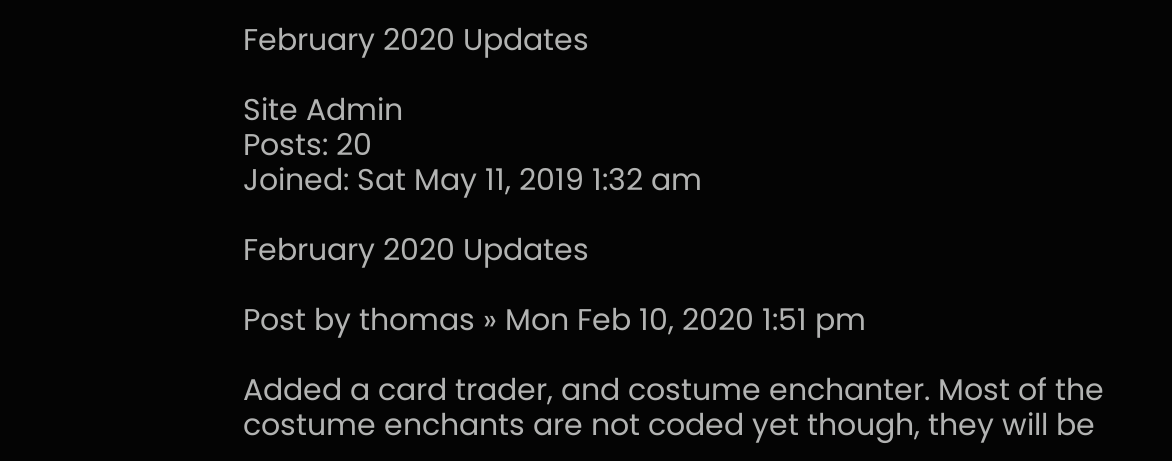February 2020 Updates

Site Admin
Posts: 20
Joined: Sat May 11, 2019 1:32 am

February 2020 Updates

Post by thomas » Mon Feb 10, 2020 1:51 pm

Added a card trader, and costume enchanter. Most of the costume enchants are not coded yet though, they will be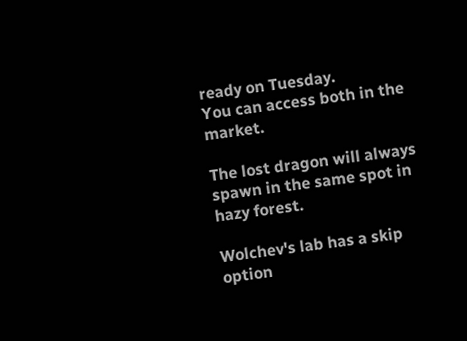ready on Tuesday.
You can access both in the market.

The lost dragon will always spawn in the same spot in hazy forest.

Wolchev's lab has a skip option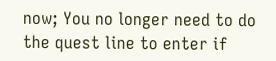now; You no longer need to do the quest line to enter if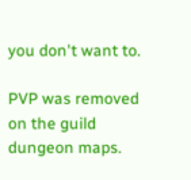you don't want to.

PVP was removed on the guild dungeon maps.